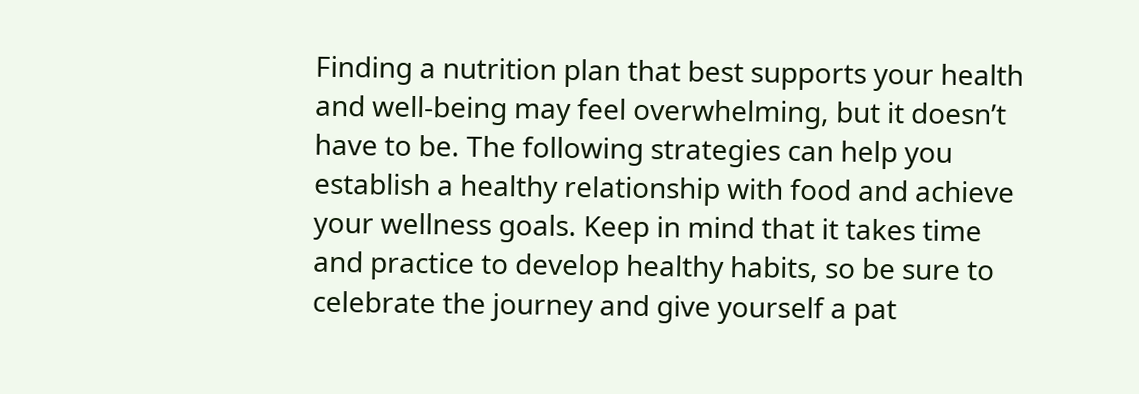Finding a nutrition plan that best supports your health and well-being may feel overwhelming, but it doesn’t have to be. The following strategies can help you establish a healthy relationship with food and achieve your wellness goals. Keep in mind that it takes time and practice to develop healthy habits, so be sure to celebrate the journey and give yourself a pat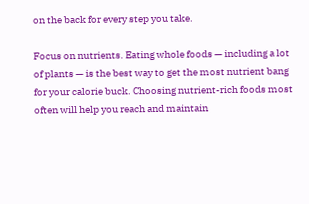on the back for every step you take.

Focus on nutrients. Eating whole foods — including a lot of plants — is the best way to get the most nutrient bang for your calorie buck. Choosing nutrient-rich foods most often will help you reach and maintain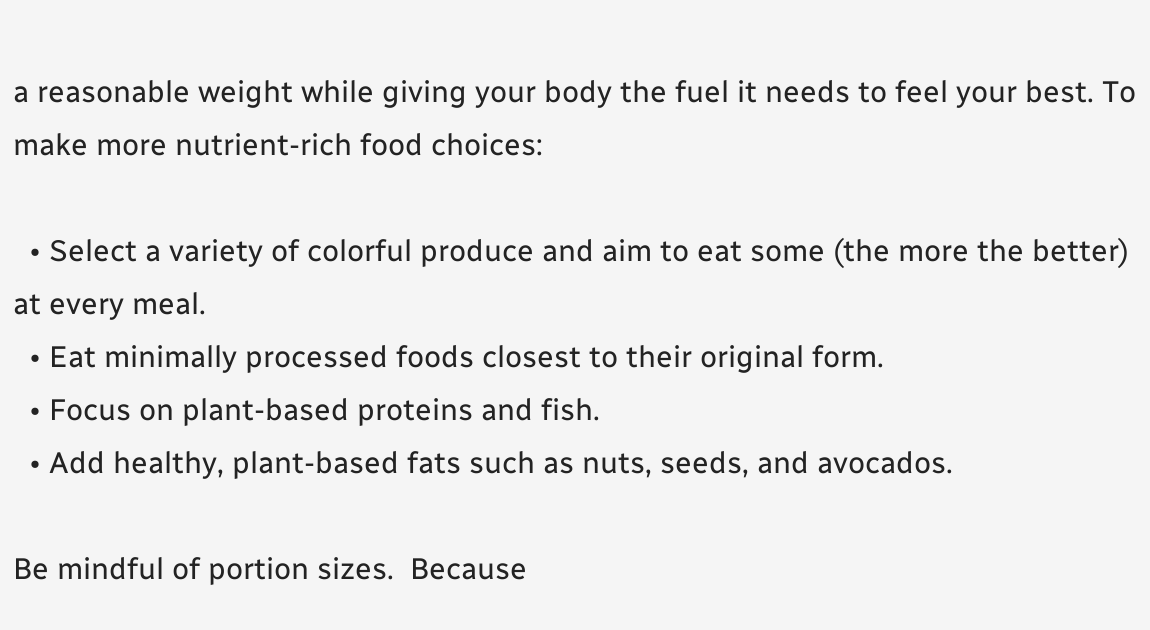a reasonable weight while giving your body the fuel it needs to feel your best. To make more nutrient-rich food choices:

  • Select a variety of colorful produce and aim to eat some (the more the better) at every meal.
  • Eat minimally processed foods closest to their original form.
  • Focus on plant-based proteins and fish.
  • Add healthy, plant-based fats such as nuts, seeds, and avocados.

Be mindful of portion sizes.  Because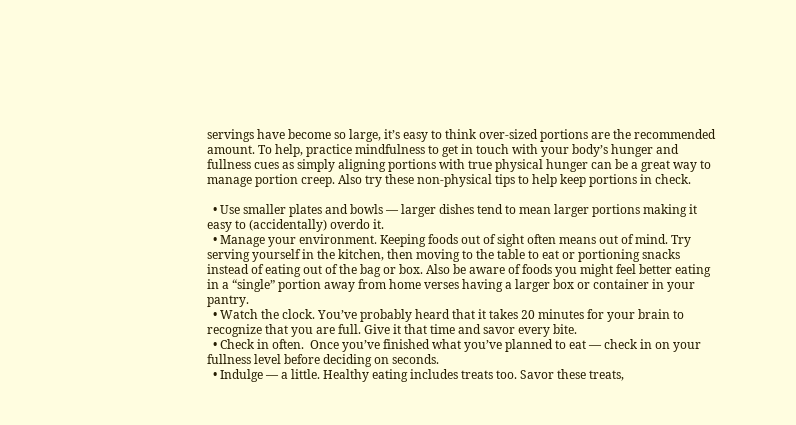servings have become so large, it’s easy to think over-sized portions are the recommended amount. To help, practice mindfulness to get in touch with your body’s hunger and fullness cues as simply aligning portions with true physical hunger can be a great way to manage portion creep. Also try these non-physical tips to help keep portions in check.

  • Use smaller plates and bowls — larger dishes tend to mean larger portions making it easy to (accidentally) overdo it.
  • Manage your environment. Keeping foods out of sight often means out of mind. Try serving yourself in the kitchen, then moving to the table to eat or portioning snacks instead of eating out of the bag or box. Also be aware of foods you might feel better eating in a “single” portion away from home verses having a larger box or container in your pantry.
  • Watch the clock. You’ve probably heard that it takes 20 minutes for your brain to recognize that you are full. Give it that time and savor every bite.
  • Check in often.  Once you’ve finished what you’ve planned to eat — check in on your fullness level before deciding on seconds.
  • Indulge — a little. Healthy eating includes treats too. Savor these treats,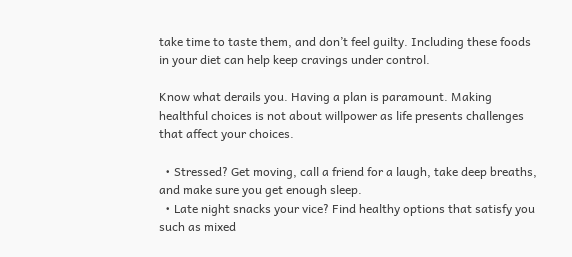take time to taste them, and don’t feel guilty. Including these foods in your diet can help keep cravings under control.

Know what derails you. Having a plan is paramount. Making healthful choices is not about willpower as life presents challenges that affect your choices.

  • Stressed? Get moving, call a friend for a laugh, take deep breaths, and make sure you get enough sleep.
  • Late night snacks your vice? Find healthy options that satisfy you such as mixed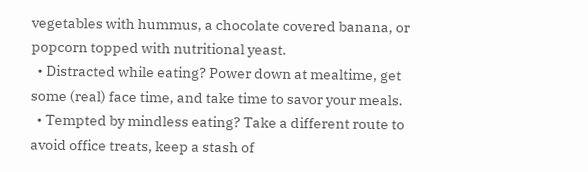vegetables with hummus, a chocolate covered banana, or popcorn topped with nutritional yeast.
  • Distracted while eating? Power down at mealtime, get some (real) face time, and take time to savor your meals.
  • Tempted by mindless eating? Take a different route to avoid office treats, keep a stash of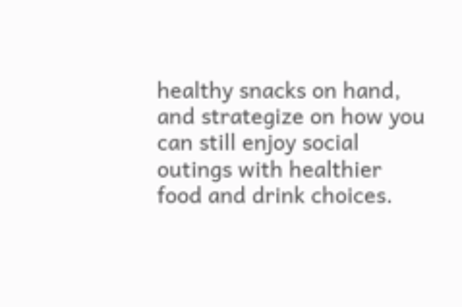healthy snacks on hand, and strategize on how you can still enjoy social outings with healthier food and drink choices.